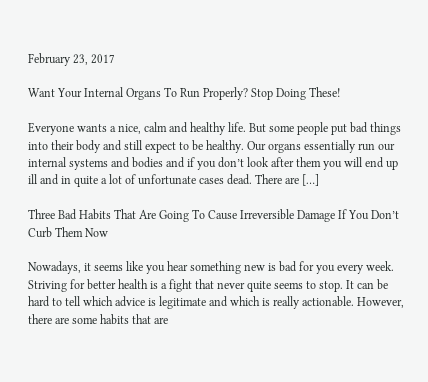February 23, 2017

Want Your Internal Organs To Run Properly? Stop Doing These!

Everyone wants a nice, calm and healthy life. But some people put bad things into their body and still expect to be healthy. Our organs essentially run our internal systems and bodies and if you don’t look after them you will end up ill and in quite a lot of unfortunate cases dead. There are […]

Three Bad Habits That Are Going To Cause Irreversible Damage If You Don’t Curb Them Now

Nowadays, it seems like you hear something new is bad for you every week. Striving for better health is a fight that never quite seems to stop. It can be hard to tell which advice is legitimate and which is really actionable. However, there are some habits that are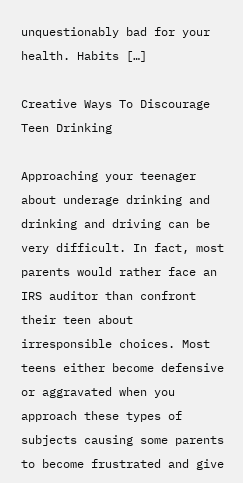unquestionably bad for your health. Habits […]

Creative Ways To Discourage Teen Drinking

Approaching your teenager about underage drinking and drinking and driving can be very difficult. In fact, most parents would rather face an IRS auditor than confront their teen about irresponsible choices. Most teens either become defensive or aggravated when you approach these types of subjects causing some parents to become frustrated and give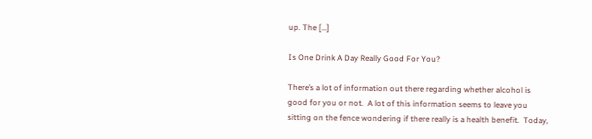up. The […]

Is One Drink A Day Really Good For You?

There’s a lot of information out there regarding whether alcohol is good for you or not.  A lot of this information seems to leave you sitting on the fence wondering if there really is a health benefit.  Today,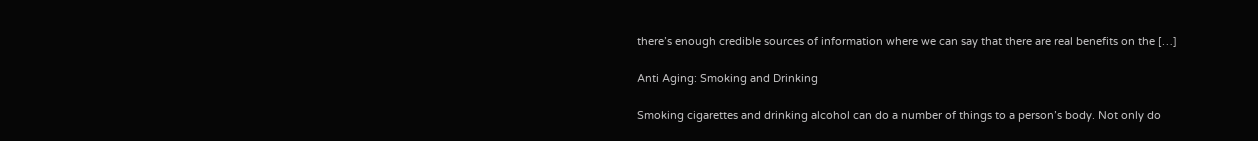there’s enough credible sources of information where we can say that there are real benefits on the […]

Anti Aging: Smoking and Drinking

Smoking cigarettes and drinking alcohol can do a number of things to a person’s body. Not only do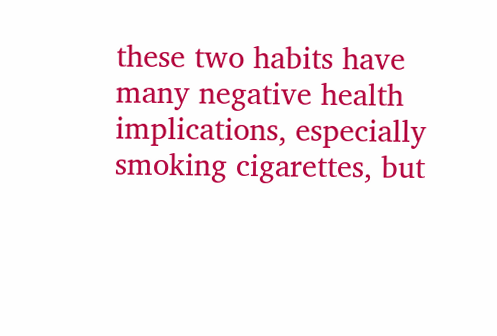these two habits have many negative health implications, especially smoking cigarettes, but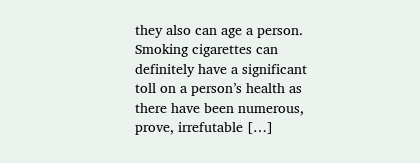they also can age a person. Smoking cigarettes can definitely have a significant toll on a person’s health as there have been numerous, prove, irrefutable […]